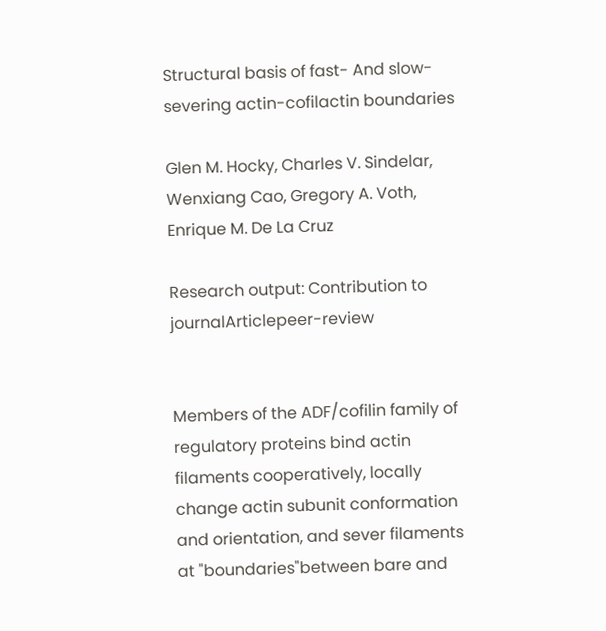Structural basis of fast- And slow-severing actin-cofilactin boundaries

Glen M. Hocky, Charles V. Sindelar, Wenxiang Cao, Gregory A. Voth, Enrique M. De La Cruz

Research output: Contribution to journalArticlepeer-review


Members of the ADF/cofilin family of regulatory proteins bind actin filaments cooperatively, locally change actin subunit conformation and orientation, and sever filaments at "boundaries"between bare and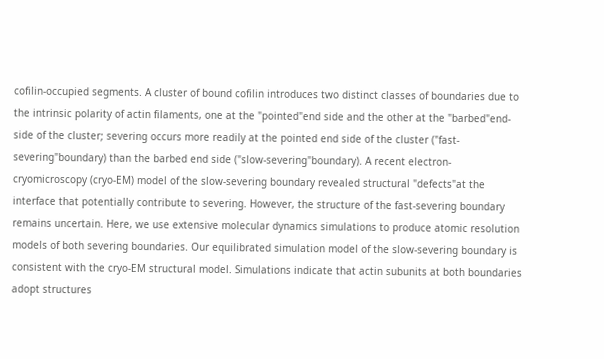cofilin-occupied segments. A cluster of bound cofilin introduces two distinct classes of boundaries due to the intrinsic polarity of actin filaments, one at the "pointed"end side and the other at the "barbed"end-side of the cluster; severing occurs more readily at the pointed end side of the cluster ("fast-severing"boundary) than the barbed end side ("slow-severing"boundary). A recent electron-cryomicroscopy (cryo-EM) model of the slow-severing boundary revealed structural "defects"at the interface that potentially contribute to severing. However, the structure of the fast-severing boundary remains uncertain. Here, we use extensive molecular dynamics simulations to produce atomic resolution models of both severing boundaries. Our equilibrated simulation model of the slow-severing boundary is consistent with the cryo-EM structural model. Simulations indicate that actin subunits at both boundaries adopt structures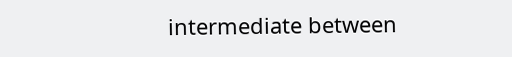intermediate between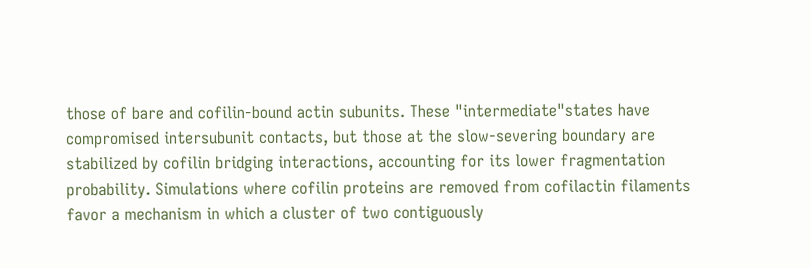those of bare and cofilin-bound actin subunits. These "intermediate"states have compromised intersubunit contacts, but those at the slow-severing boundary are stabilized by cofilin bridging interactions, accounting for its lower fragmentation probability. Simulations where cofilin proteins are removed from cofilactin filaments favor a mechanism in which a cluster of two contiguously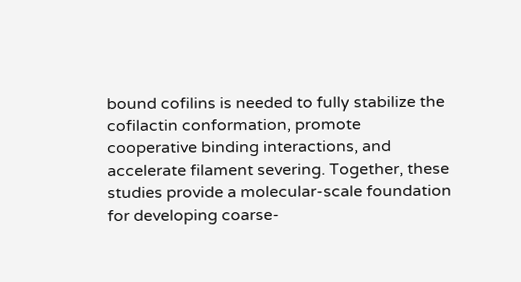bound cofilins is needed to fully stabilize the cofilactin conformation, promote cooperative binding interactions, and accelerate filament severing. Together, these studies provide a molecular-scale foundation for developing coarse-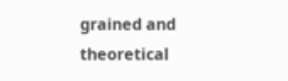grained and theoretical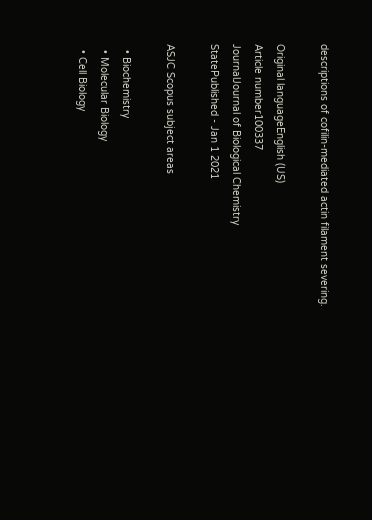descriptions of cofilin-mediated actin filament severing.

Original languageEnglish (US)
Article number100337
JournalJournal of Biological Chemistry
StatePublished - Jan 1 2021

ASJC Scopus subject areas

  • Biochemistry
  • Molecular Biology
  • Cell Biology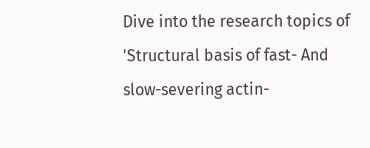Dive into the research topics of 'Structural basis of fast- And slow-severing actin-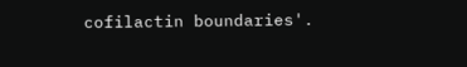cofilactin boundaries'.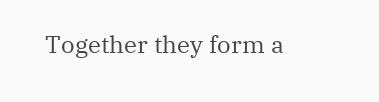Together they form a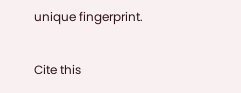unique fingerprint.

Cite this